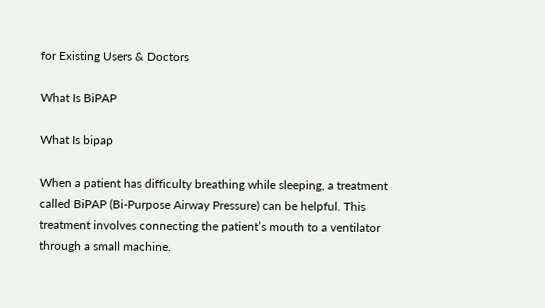for Existing Users & Doctors

What Is BiPAP

What Is bipap

When a patient has difficulty breathing while sleeping, a treatment called BiPAP (Bi-Purpose Airway Pressure) can be helpful. This treatment involves connecting the patient’s mouth to a ventilator through a small machine.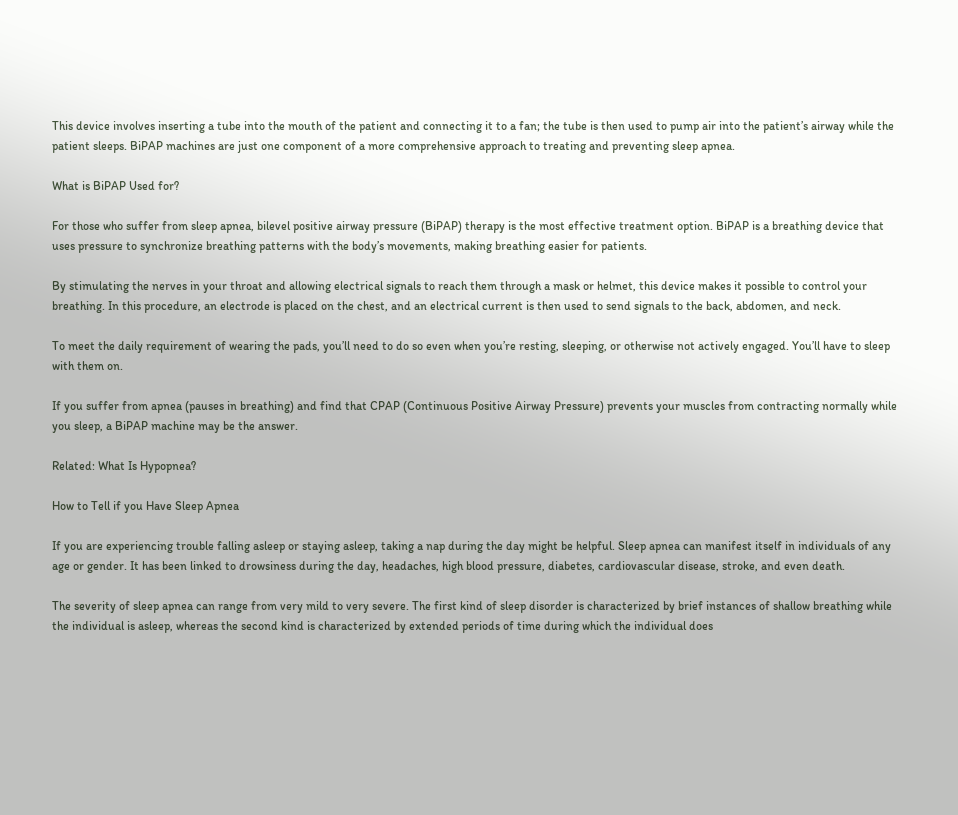This device involves inserting a tube into the mouth of the patient and connecting it to a fan; the tube is then used to pump air into the patient’s airway while the patient sleeps. BiPAP machines are just one component of a more comprehensive approach to treating and preventing sleep apnea.

What is BiPAP Used for?

For those who suffer from sleep apnea, bilevel positive airway pressure (BiPAP) therapy is the most effective treatment option. BiPAP is a breathing device that uses pressure to synchronize breathing patterns with the body’s movements, making breathing easier for patients.

By stimulating the nerves in your throat and allowing electrical signals to reach them through a mask or helmet, this device makes it possible to control your breathing. In this procedure, an electrode is placed on the chest, and an electrical current is then used to send signals to the back, abdomen, and neck.

To meet the daily requirement of wearing the pads, you’ll need to do so even when you’re resting, sleeping, or otherwise not actively engaged. You’ll have to sleep with them on.

If you suffer from apnea (pauses in breathing) and find that CPAP (Continuous Positive Airway Pressure) prevents your muscles from contracting normally while you sleep, a BiPAP machine may be the answer.

Related: What Is Hypopnea?

How to Tell if you Have Sleep Apnea

If you are experiencing trouble falling asleep or staying asleep, taking a nap during the day might be helpful. Sleep apnea can manifest itself in individuals of any age or gender. It has been linked to drowsiness during the day, headaches, high blood pressure, diabetes, cardiovascular disease, stroke, and even death.

The severity of sleep apnea can range from very mild to very severe. The first kind of sleep disorder is characterized by brief instances of shallow breathing while the individual is asleep, whereas the second kind is characterized by extended periods of time during which the individual does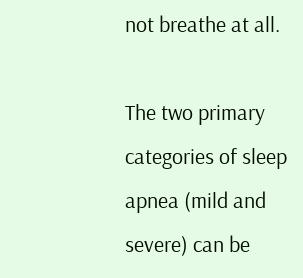not breathe at all.

The two primary categories of sleep apnea (mild and severe) can be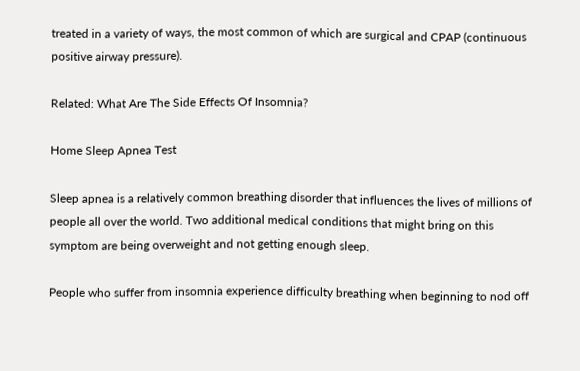treated in a variety of ways, the most common of which are surgical and CPAP (continuous positive airway pressure).

Related: What Are The Side Effects Of Insomnia?

Home Sleep Apnea Test

Sleep apnea is a relatively common breathing disorder that influences the lives of millions of people all over the world. Two additional medical conditions that might bring on this symptom are being overweight and not getting enough sleep.

People who suffer from insomnia experience difficulty breathing when beginning to nod off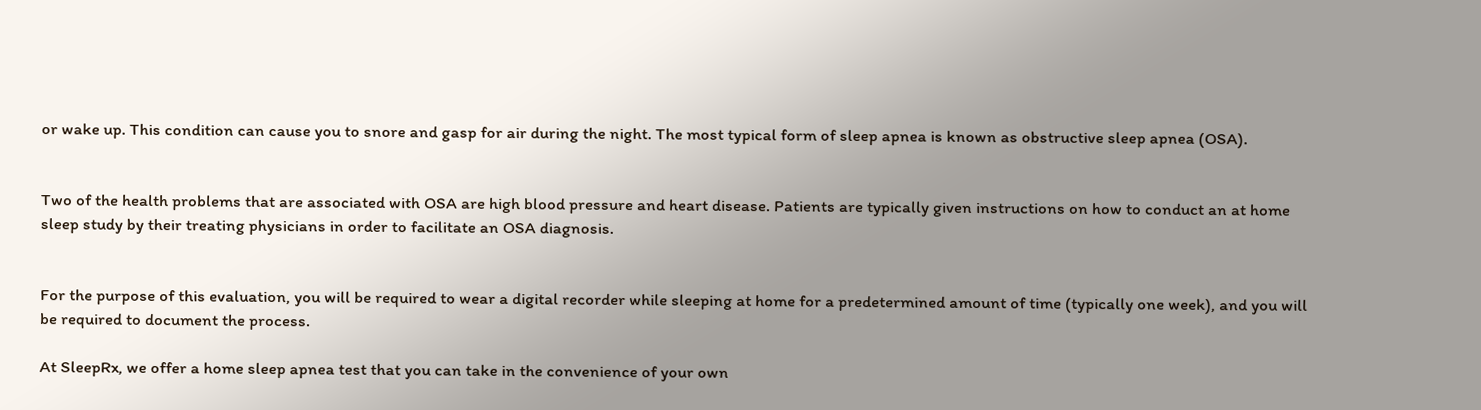or wake up. This condition can cause you to snore and gasp for air during the night. The most typical form of sleep apnea is known as obstructive sleep apnea (OSA).


Two of the health problems that are associated with OSA are high blood pressure and heart disease. Patients are typically given instructions on how to conduct an at home sleep study by their treating physicians in order to facilitate an OSA diagnosis.


For the purpose of this evaluation, you will be required to wear a digital recorder while sleeping at home for a predetermined amount of time (typically one week), and you will be required to document the process.

At SleepRx, we offer a home sleep apnea test that you can take in the convenience of your own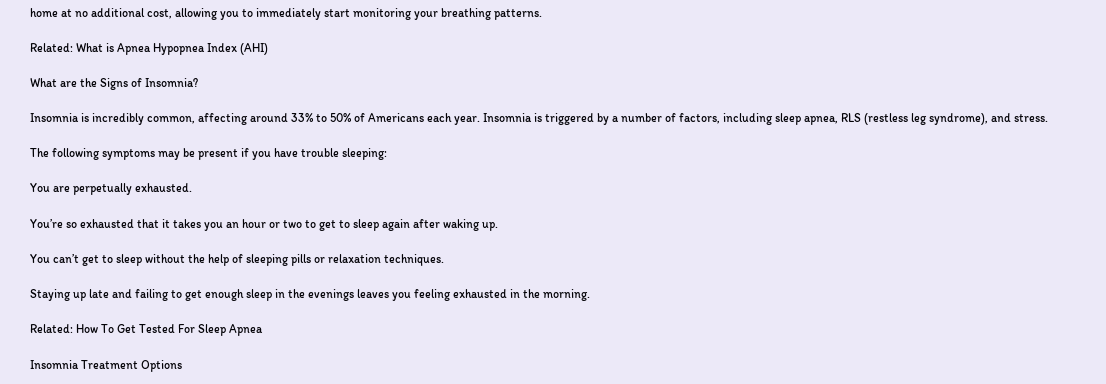home at no additional cost, allowing you to immediately start monitoring your breathing patterns.

Related: What is Apnea Hypopnea Index (AHI)

What are the Signs of Insomnia?

Insomnia is incredibly common, affecting around 33% to 50% of Americans each year. Insomnia is triggered by a number of factors, including sleep apnea, RLS (restless leg syndrome), and stress.

The following symptoms may be present if you have trouble sleeping:

You are perpetually exhausted.

You’re so exhausted that it takes you an hour or two to get to sleep again after waking up.

You can’t get to sleep without the help of sleeping pills or relaxation techniques.

Staying up late and failing to get enough sleep in the evenings leaves you feeling exhausted in the morning.

Related: How To Get Tested For Sleep Apnea

Insomnia Treatment Options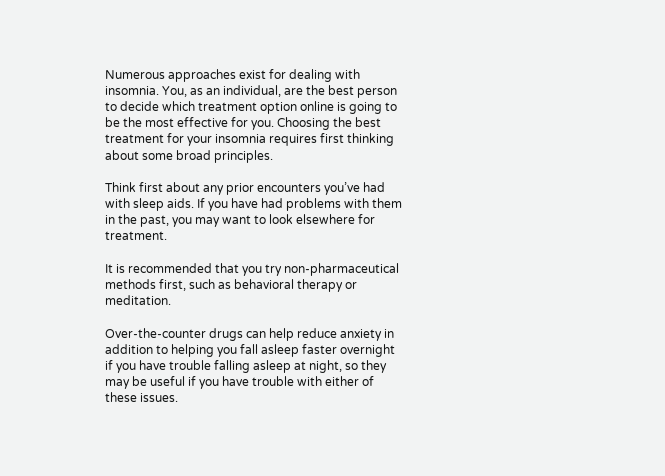Numerous approaches exist for dealing with insomnia. You, as an individual, are the best person to decide which treatment option online is going to be the most effective for you. Choosing the best treatment for your insomnia requires first thinking about some broad principles.

Think first about any prior encounters you’ve had with sleep aids. If you have had problems with them in the past, you may want to look elsewhere for treatment.

It is recommended that you try non-pharmaceutical methods first, such as behavioral therapy or meditation.

Over-the-counter drugs can help reduce anxiety in addition to helping you fall asleep faster overnight if you have trouble falling asleep at night, so they may be useful if you have trouble with either of these issues.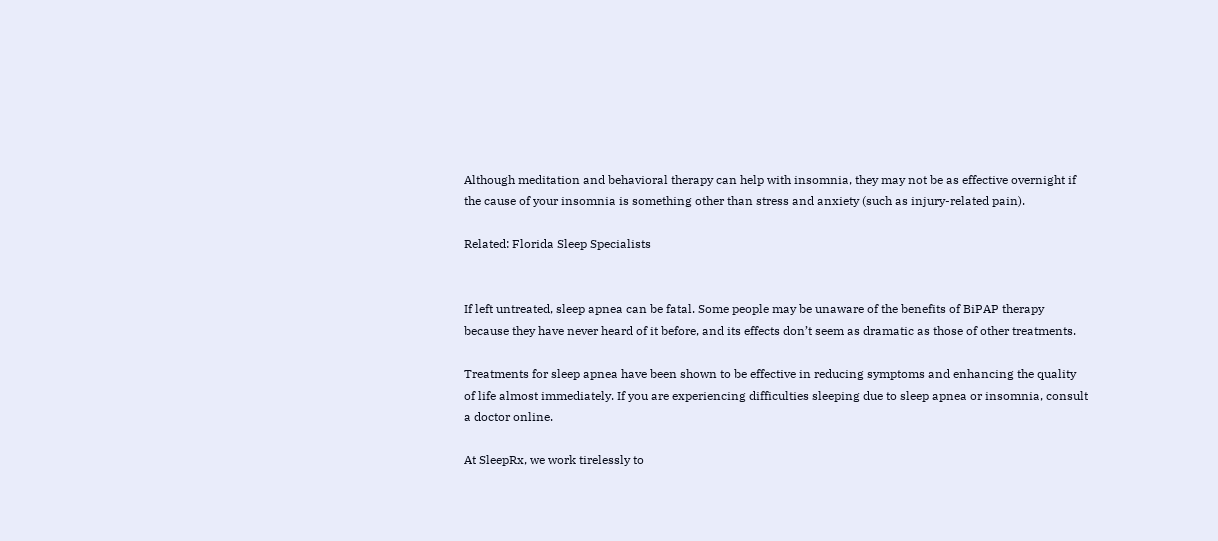Although meditation and behavioral therapy can help with insomnia, they may not be as effective overnight if the cause of your insomnia is something other than stress and anxiety (such as injury-related pain).

Related: Florida Sleep Specialists


If left untreated, sleep apnea can be fatal. Some people may be unaware of the benefits of BiPAP therapy because they have never heard of it before, and its effects don’t seem as dramatic as those of other treatments.

Treatments for sleep apnea have been shown to be effective in reducing symptoms and enhancing the quality of life almost immediately. If you are experiencing difficulties sleeping due to sleep apnea or insomnia, consult a doctor online.

At SleepRx, we work tirelessly to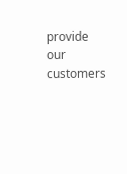provide our customers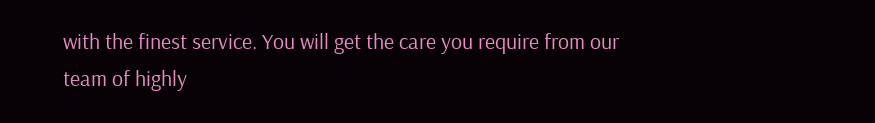with the finest service. You will get the care you require from our team of highly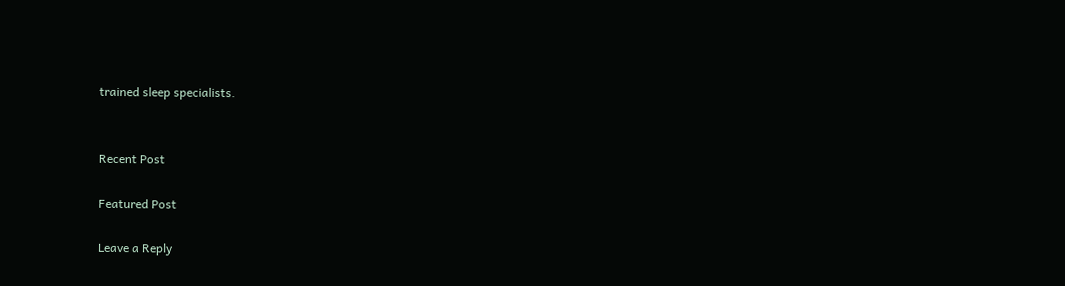trained sleep specialists.


Recent Post

Featured Post

Leave a Reply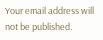Your email address will not be published.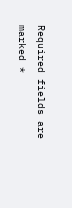Required fields are marked *